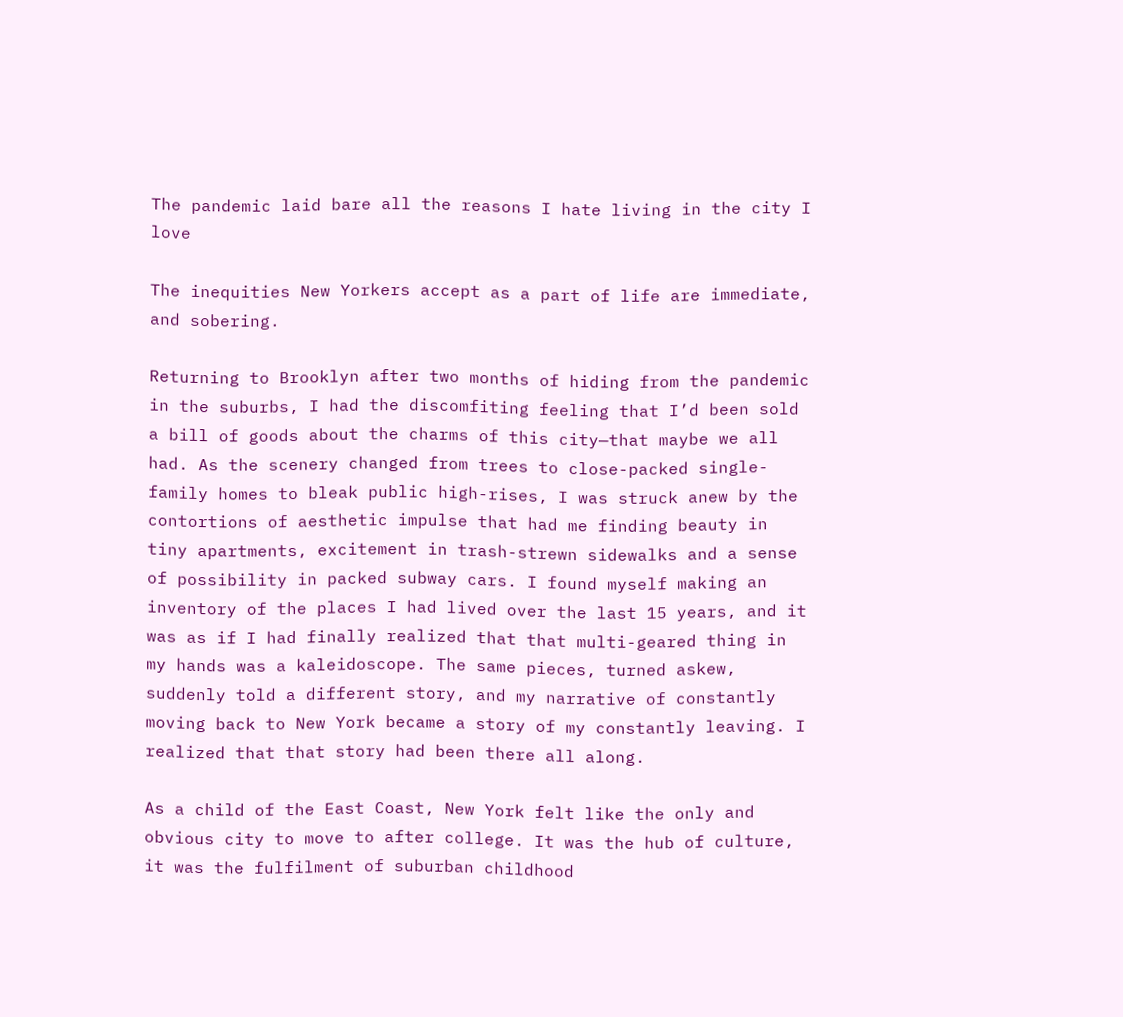The pandemic laid bare all the reasons I hate living in the city I love

The inequities New Yorkers accept as a part of life are immediate, and sobering.

Returning to Brooklyn after two months of hiding from the pandemic in the suburbs, I had the discomfiting feeling that I’d been sold a bill of goods about the charms of this city—that maybe we all had. As the scenery changed from trees to close-packed single-family homes to bleak public high-rises, I was struck anew by the contortions of aesthetic impulse that had me finding beauty in tiny apartments, excitement in trash-strewn sidewalks and a sense of possibility in packed subway cars. I found myself making an inventory of the places I had lived over the last 15 years, and it was as if I had finally realized that that multi-geared thing in my hands was a kaleidoscope. The same pieces, turned askew, suddenly told a different story, and my narrative of constantly moving back to New York became a story of my constantly leaving. I realized that that story had been there all along.

As a child of the East Coast, New York felt like the only and obvious city to move to after college. It was the hub of culture, it was the fulfilment of suburban childhood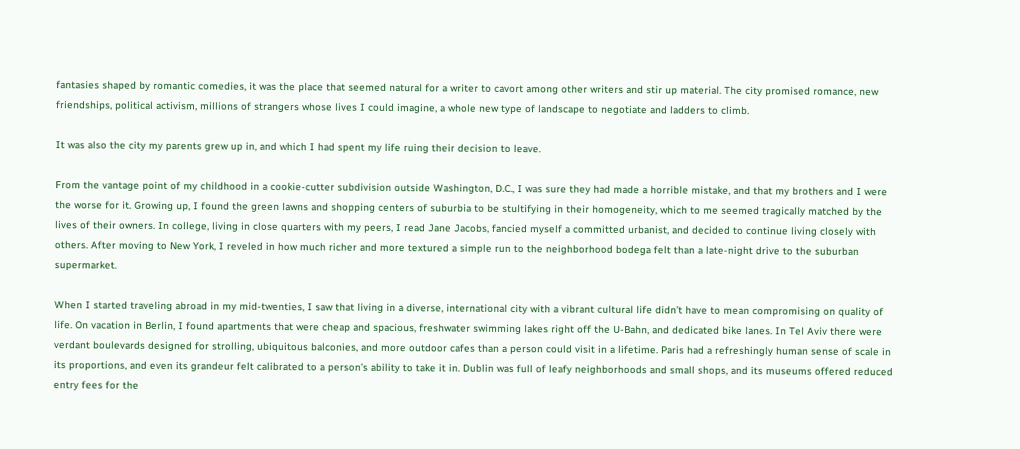fantasies shaped by romantic comedies, it was the place that seemed natural for a writer to cavort among other writers and stir up material. The city promised romance, new friendships, political activism, millions of strangers whose lives I could imagine, a whole new type of landscape to negotiate and ladders to climb.

It was also the city my parents grew up in, and which I had spent my life ruing their decision to leave.

From the vantage point of my childhood in a cookie-cutter subdivision outside Washington, D.C., I was sure they had made a horrible mistake, and that my brothers and I were the worse for it. Growing up, I found the green lawns and shopping centers of suburbia to be stultifying in their homogeneity, which to me seemed tragically matched by the lives of their owners. In college, living in close quarters with my peers, I read Jane Jacobs, fancied myself a committed urbanist, and decided to continue living closely with others. After moving to New York, I reveled in how much richer and more textured a simple run to the neighborhood bodega felt than a late-night drive to the suburban supermarket.

When I started traveling abroad in my mid-twenties, I saw that living in a diverse, international city with a vibrant cultural life didn’t have to mean compromising on quality of life. On vacation in Berlin, I found apartments that were cheap and spacious, freshwater swimming lakes right off the U-Bahn, and dedicated bike lanes. In Tel Aviv there were verdant boulevards designed for strolling, ubiquitous balconies, and more outdoor cafes than a person could visit in a lifetime. Paris had a refreshingly human sense of scale in its proportions, and even its grandeur felt calibrated to a person’s ability to take it in. Dublin was full of leafy neighborhoods and small shops, and its museums offered reduced entry fees for the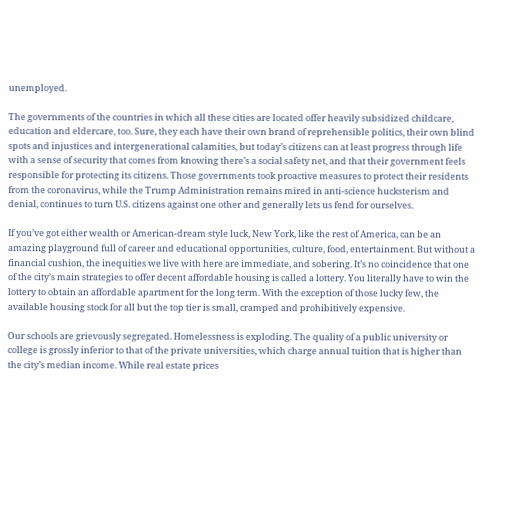unemployed.

The governments of the countries in which all these cities are located offer heavily subsidized childcare, education and eldercare, too. Sure, they each have their own brand of reprehensible politics, their own blind spots and injustices and intergenerational calamities, but today’s citizens can at least progress through life with a sense of security that comes from knowing there’s a social safety net, and that their government feels responsible for protecting its citizens. Those governments took proactive measures to protect their residents from the coronavirus, while the Trump Administration remains mired in anti-science hucksterism and denial, continues to turn U.S. citizens against one other and generally lets us fend for ourselves.

If you’ve got either wealth or American-dream style luck, New York, like the rest of America, can be an amazing playground full of career and educational opportunities, culture, food, entertainment. But without a financial cushion, the inequities we live with here are immediate, and sobering. It’s no coincidence that one of the city’s main strategies to offer decent affordable housing is called a lottery. You literally have to win the lottery to obtain an affordable apartment for the long term. With the exception of those lucky few, the available housing stock for all but the top tier is small, cramped and prohibitively expensive.

Our schools are grievously segregated. Homelessness is exploding. The quality of a public university or college is grossly inferior to that of the private universities, which charge annual tuition that is higher than the city’s median income. While real estate prices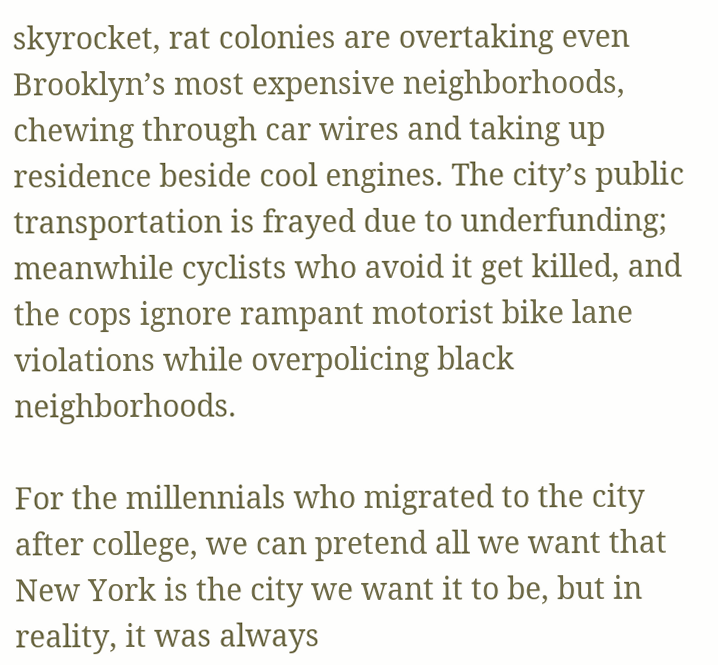skyrocket, rat colonies are overtaking even Brooklyn’s most expensive neighborhoods, chewing through car wires and taking up residence beside cool engines. The city’s public transportation is frayed due to underfunding; meanwhile cyclists who avoid it get killed, and the cops ignore rampant motorist bike lane violations while overpolicing black neighborhoods.

For the millennials who migrated to the city after college, we can pretend all we want that New York is the city we want it to be, but in reality, it was always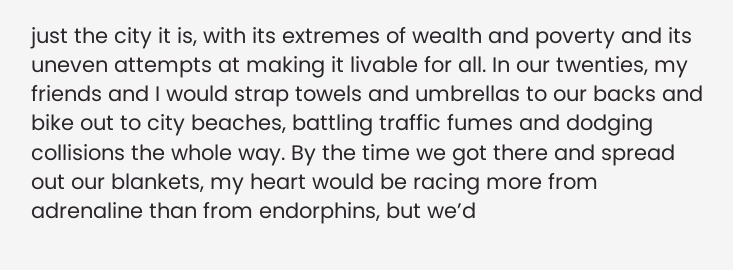just the city it is, with its extremes of wealth and poverty and its uneven attempts at making it livable for all. In our twenties, my friends and I would strap towels and umbrellas to our backs and bike out to city beaches, battling traffic fumes and dodging collisions the whole way. By the time we got there and spread out our blankets, my heart would be racing more from adrenaline than from endorphins, but we’d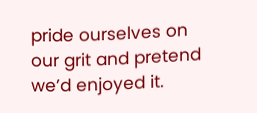pride ourselves on our grit and pretend we’d enjoyed it.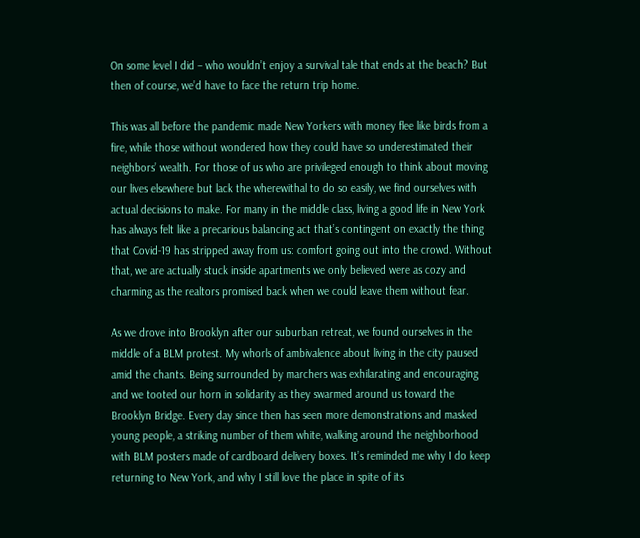On some level I did – who wouldn’t enjoy a survival tale that ends at the beach? But then of course, we’d have to face the return trip home.

This was all before the pandemic made New Yorkers with money flee like birds from a fire, while those without wondered how they could have so underestimated their neighbors’ wealth. For those of us who are privileged enough to think about moving our lives elsewhere but lack the wherewithal to do so easily, we find ourselves with actual decisions to make. For many in the middle class, living a good life in New York has always felt like a precarious balancing act that’s contingent on exactly the thing that Covid-19 has stripped away from us: comfort going out into the crowd. Without that, we are actually stuck inside apartments we only believed were as cozy and charming as the realtors promised back when we could leave them without fear.

As we drove into Brooklyn after our suburban retreat, we found ourselves in the middle of a BLM protest. My whorls of ambivalence about living in the city paused amid the chants. Being surrounded by marchers was exhilarating and encouraging and we tooted our horn in solidarity as they swarmed around us toward the Brooklyn Bridge. Every day since then has seen more demonstrations and masked young people, a striking number of them white, walking around the neighborhood with BLM posters made of cardboard delivery boxes. It’s reminded me why I do keep returning to New York, and why I still love the place in spite of its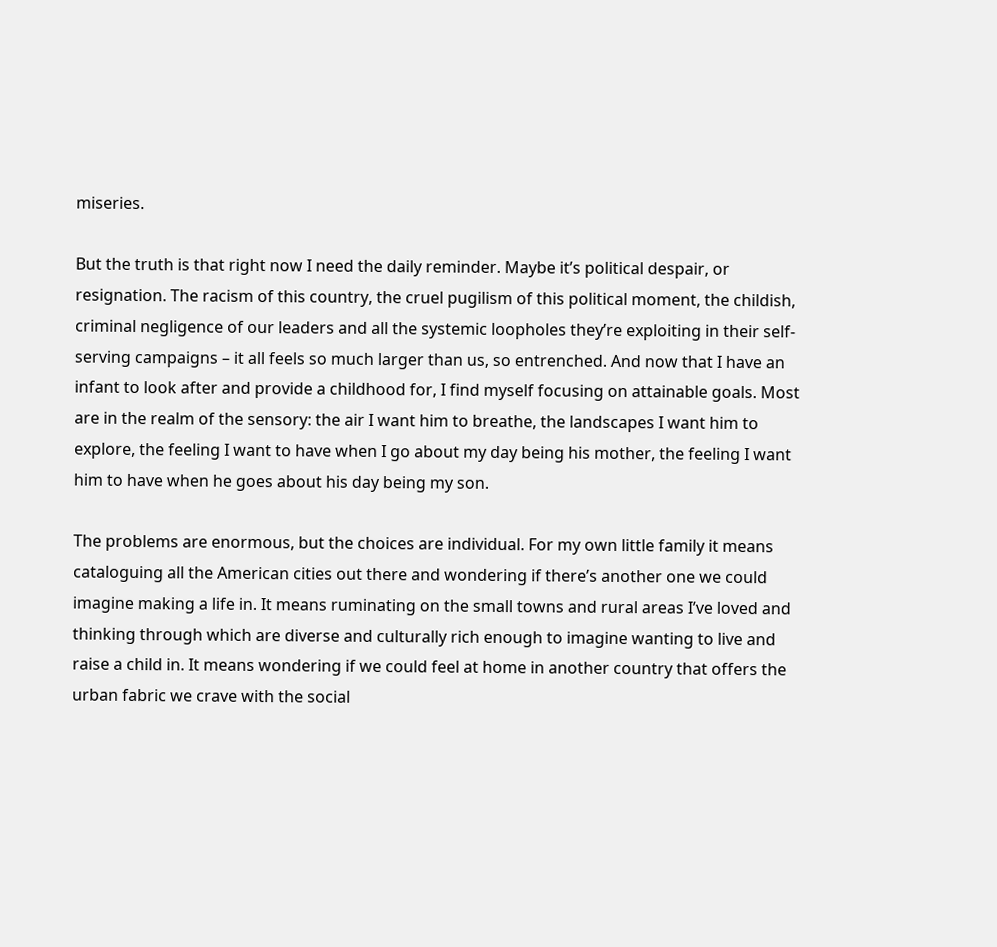miseries.

But the truth is that right now I need the daily reminder. Maybe it’s political despair, or resignation. The racism of this country, the cruel pugilism of this political moment, the childish, criminal negligence of our leaders and all the systemic loopholes they’re exploiting in their self-serving campaigns – it all feels so much larger than us, so entrenched. And now that I have an infant to look after and provide a childhood for, I find myself focusing on attainable goals. Most are in the realm of the sensory: the air I want him to breathe, the landscapes I want him to explore, the feeling I want to have when I go about my day being his mother, the feeling I want him to have when he goes about his day being my son.

The problems are enormous, but the choices are individual. For my own little family it means cataloguing all the American cities out there and wondering if there’s another one we could imagine making a life in. It means ruminating on the small towns and rural areas I’ve loved and thinking through which are diverse and culturally rich enough to imagine wanting to live and raise a child in. It means wondering if we could feel at home in another country that offers the urban fabric we crave with the social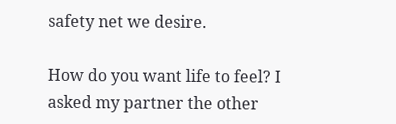safety net we desire.

How do you want life to feel? I asked my partner the other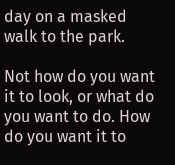day on a masked walk to the park.

Not how do you want it to look, or what do you want to do. How do you want it to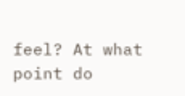feel? At what point do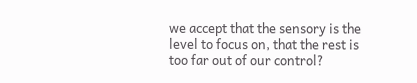we accept that the sensory is the level to focus on, that the rest is too far out of our control?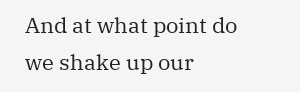And at what point do we shake up our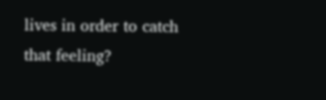lives in order to catch that feeling?